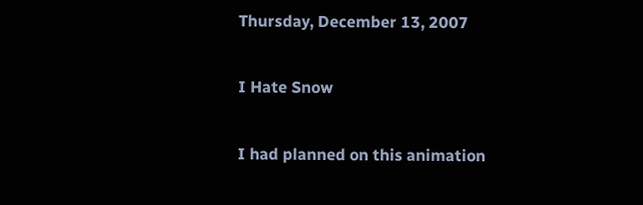Thursday, December 13, 2007

I Hate Snow

I had planned on this animation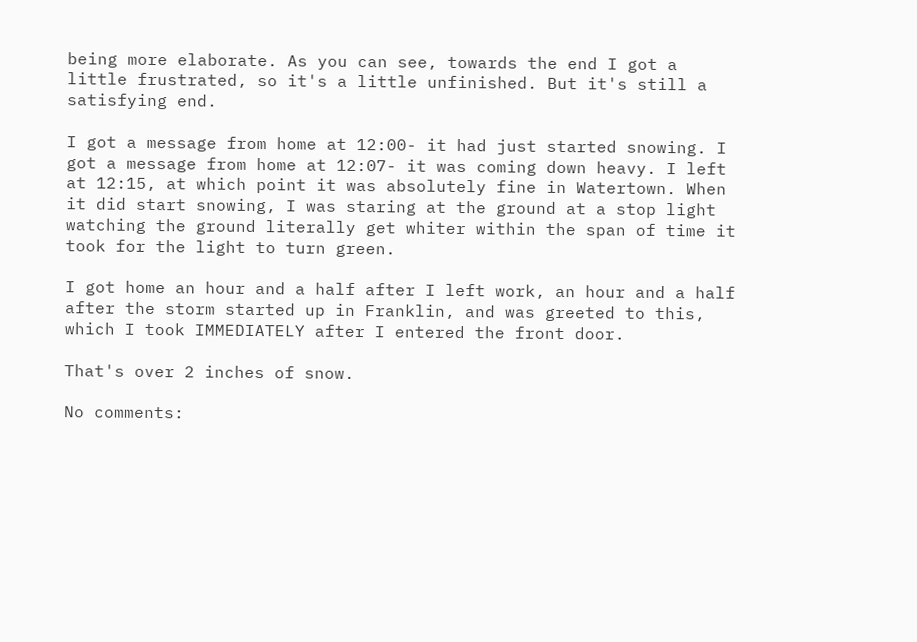being more elaborate. As you can see, towards the end I got a little frustrated, so it's a little unfinished. But it's still a satisfying end.

I got a message from home at 12:00- it had just started snowing. I got a message from home at 12:07- it was coming down heavy. I left at 12:15, at which point it was absolutely fine in Watertown. When it did start snowing, I was staring at the ground at a stop light watching the ground literally get whiter within the span of time it took for the light to turn green.

I got home an hour and a half after I left work, an hour and a half after the storm started up in Franklin, and was greeted to this, which I took IMMEDIATELY after I entered the front door.

That's over 2 inches of snow.

No comments: